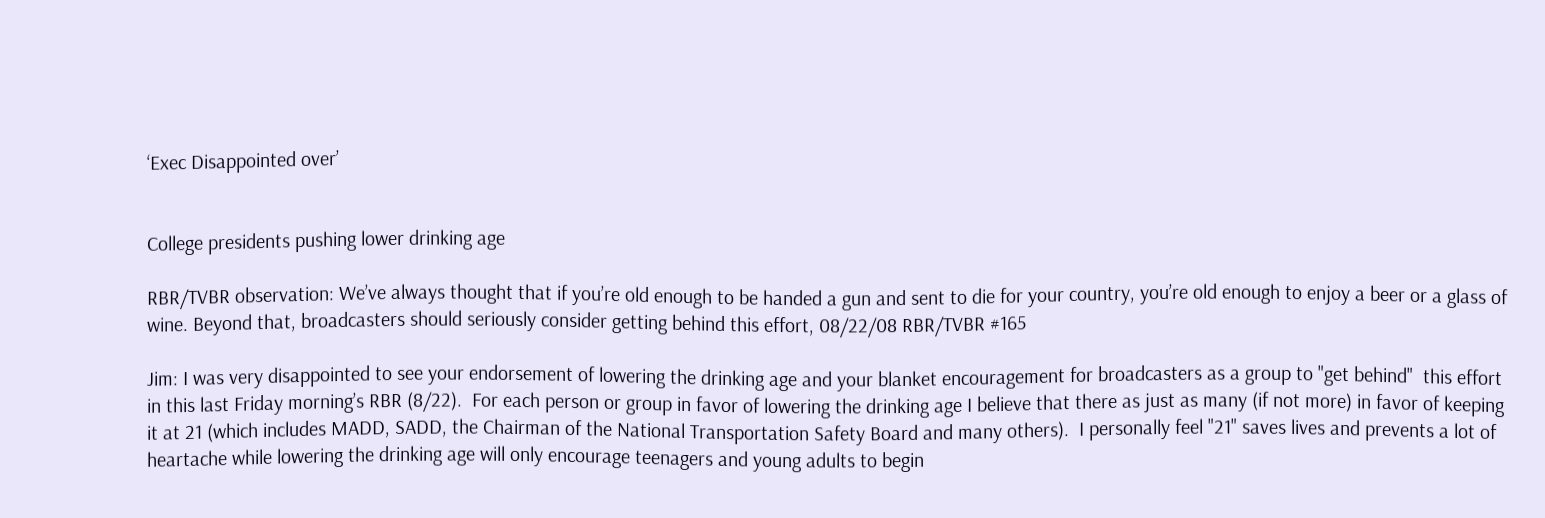‘Exec Disappointed over’


College presidents pushing lower drinking age

RBR/TVBR observation: We’ve always thought that if you’re old enough to be handed a gun and sent to die for your country, you’re old enough to enjoy a beer or a glass of wine. Beyond that, broadcasters should seriously consider getting behind this effort, 08/22/08 RBR/TVBR #165

Jim: I was very disappointed to see your endorsement of lowering the drinking age and your blanket encouragement for broadcasters as a group to "get behind"  this effort in this last Friday morning’s RBR (8/22).  For each person or group in favor of lowering the drinking age I believe that there as just as many (if not more) in favor of keeping it at 21 (which includes MADD, SADD, the Chairman of the National Transportation Safety Board and many others).  I personally feel "21" saves lives and prevents a lot of heartache while lowering the drinking age will only encourage teenagers and young adults to begin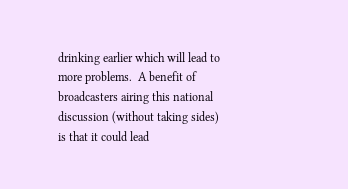drinking earlier which will lead to more problems.  A benefit of broadcasters airing this national discussion (without taking sides) is that it could lead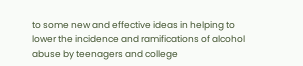to some new and effective ideas in helping to lower the incidence and ramifications of alcohol abuse by teenagers and college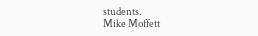students.
Mike Moffett